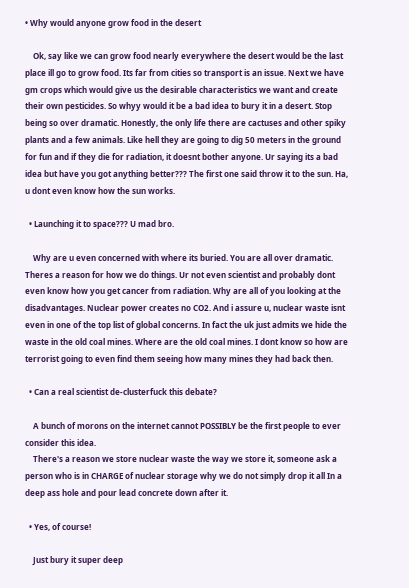• Why would anyone grow food in the desert

    Ok, say like we can grow food nearly everywhere the desert would be the last place ill go to grow food. Its far from cities so transport is an issue. Next we have gm crops which would give us the desirable characteristics we want and create their own pesticides. So whyy would it be a bad idea to bury it in a desert. Stop being so over dramatic. Honestly, the only life there are cactuses and other spiky plants and a few animals. Like hell they are going to dig 50 meters in the ground for fun and if they die for radiation, it doesnt bother anyone. Ur saying its a bad idea but have you got anything better??? The first one said throw it to the sun. Ha, u dont even know how the sun works.

  • Launching it to space??? U mad bro.

    Why are u even concerned with where its buried. You are all over dramatic. Theres a reason for how we do things. Ur not even scientist and probably dont even know how you get cancer from radiation. Why are all of you looking at the disadvantages. Nuclear power creates no CO2. And i assure u, nuclear waste isnt even in one of the top list of global concerns. In fact the uk just admits we hide the waste in the old coal mines. Where are the old coal mines. I dont know so how are terrorist going to even find them seeing how many mines they had back then.

  • Can a real scientist de-clusterfuck this debate?

    A bunch of morons on the internet cannot POSSIBLY be the first people to ever consider this idea.
    There's a reason we store nuclear waste the way we store it, someone ask a person who is in CHARGE of nuclear storage why we do not simply drop it all In a deep ass hole and pour lead concrete down after it.

  • Yes, of course!

    Just bury it super deep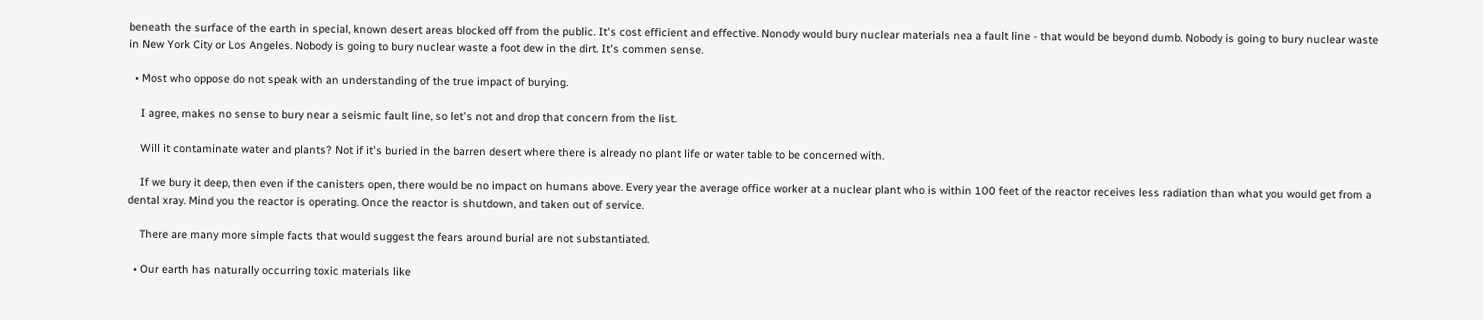beneath the surface of the earth in special, known desert areas blocked off from the public. It's cost efficient and effective. Nonody would bury nuclear materials nea a fault line - that would be beyond dumb. Nobody is going to bury nuclear waste in New York City or Los Angeles. Nobody is going to bury nuclear waste a foot dew in the dirt. It's commen sense.

  • Most who oppose do not speak with an understanding of the true impact of burying.

    I agree, makes no sense to bury near a seismic fault line, so let's not and drop that concern from the list.

    Will it contaminate water and plants? Not if it's buried in the barren desert where there is already no plant life or water table to be concerned with.

    If we bury it deep, then even if the canisters open, there would be no impact on humans above. Every year the average office worker at a nuclear plant who is within 100 feet of the reactor receives less radiation than what you would get from a dental xray. Mind you the reactor is operating. Once the reactor is shutdown, and taken out of service.

    There are many more simple facts that would suggest the fears around burial are not substantiated.

  • Our earth has naturally occurring toxic materials like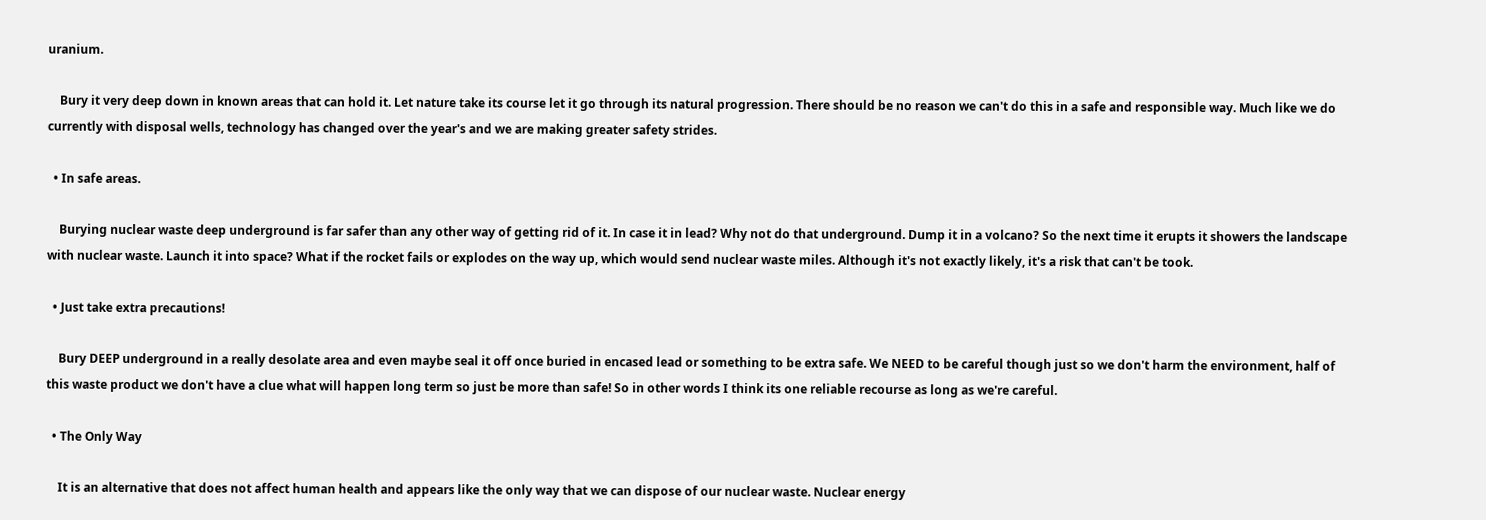uranium.

    Bury it very deep down in known areas that can hold it. Let nature take its course let it go through its natural progression. There should be no reason we can't do this in a safe and responsible way. Much like we do currently with disposal wells, technology has changed over the year's and we are making greater safety strides.

  • In safe areas.

    Burying nuclear waste deep underground is far safer than any other way of getting rid of it. In case it in lead? Why not do that underground. Dump it in a volcano? So the next time it erupts it showers the landscape with nuclear waste. Launch it into space? What if the rocket fails or explodes on the way up, which would send nuclear waste miles. Although it's not exactly likely, it's a risk that can't be took.

  • Just take extra precautions!

    Bury DEEP underground in a really desolate area and even maybe seal it off once buried in encased lead or something to be extra safe. We NEED to be careful though just so we don't harm the environment, half of this waste product we don't have a clue what will happen long term so just be more than safe! So in other words I think its one reliable recourse as long as we're careful.

  • The Only Way

    It is an alternative that does not affect human health and appears like the only way that we can dispose of our nuclear waste. Nuclear energy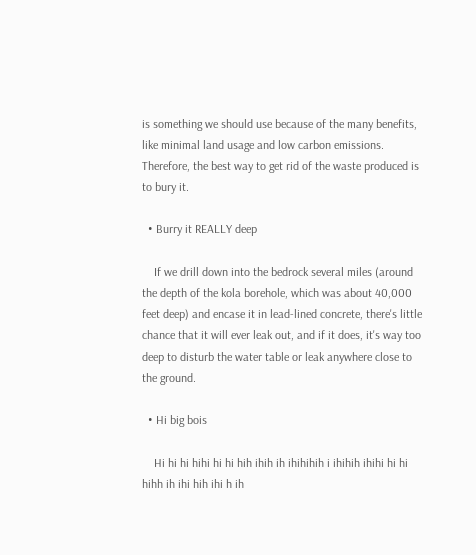is something we should use because of the many benefits, like minimal land usage and low carbon emissions. Therefore, the best way to get rid of the waste produced is to bury it.

  • Burry it REALLY deep

    If we drill down into the bedrock several miles (around the depth of the kola borehole, which was about 40,000 feet deep) and encase it in lead-lined concrete, there's little chance that it will ever leak out, and if it does, it's way too deep to disturb the water table or leak anywhere close to the ground.

  • Hi big bois

    Hi hi hi hihi hi hi hih ihih ih ihihihih i ihihih ihihi hi hi hihh ih ihi hih ihi h ih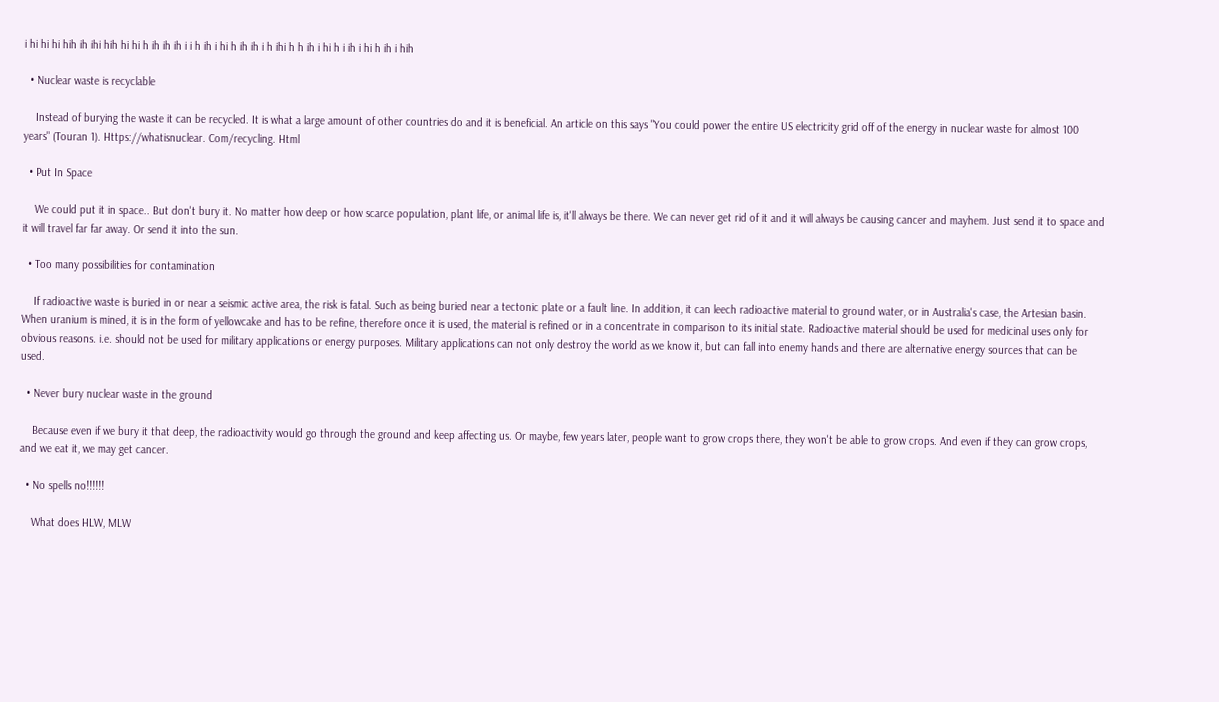i hi hi hi hih ih ihi hih hi hi h ih ih ih i i h ih i hi h ih ih i h ihi h h ih i hi h i ih i hi h ih i hih

  • Nuclear waste is recyclable

    Instead of burying the waste it can be recycled. It is what a large amount of other countries do and it is beneficial. An article on this says "You could power the entire US electricity grid off of the energy in nuclear waste for almost 100 years" (Touran 1). Https://whatisnuclear. Com/recycling. Html

  • Put In Space

    We could put it in space.. But don't bury it. No matter how deep or how scarce population, plant life, or animal life is, it'll always be there. We can never get rid of it and it will always be causing cancer and mayhem. Just send it to space and it will travel far far away. Or send it into the sun.

  • Too many possibilities for contamination

    If radioactive waste is buried in or near a seismic active area, the risk is fatal. Such as being buried near a tectonic plate or a fault line. In addition, it can leech radioactive material to ground water, or in Australia's case, the Artesian basin. When uranium is mined, it is in the form of yellowcake and has to be refine, therefore once it is used, the material is refined or in a concentrate in comparison to its initial state. Radioactive material should be used for medicinal uses only for obvious reasons. i.e. should not be used for military applications or energy purposes. Military applications can not only destroy the world as we know it, but can fall into enemy hands and there are alternative energy sources that can be used.

  • Never bury nuclear waste in the ground

    Because even if we bury it that deep, the radioactivity would go through the ground and keep affecting us. Or maybe, few years later, people want to grow crops there, they won't be able to grow crops. And even if they can grow crops, and we eat it, we may get cancer.

  • No spells no!!!!!!

    What does HLW, MLW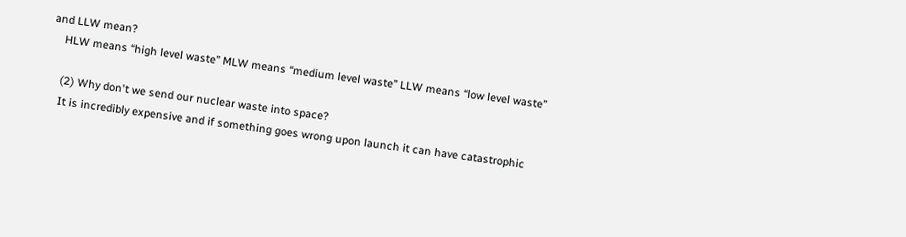and LLW mean?
    HLW means “high level waste” MLW means “medium level waste” LLW means “low level waste”

    (2) Why don't we send our nuclear waste into space?
    It is incredibly expensive and if something goes wrong upon launch it can have catastrophic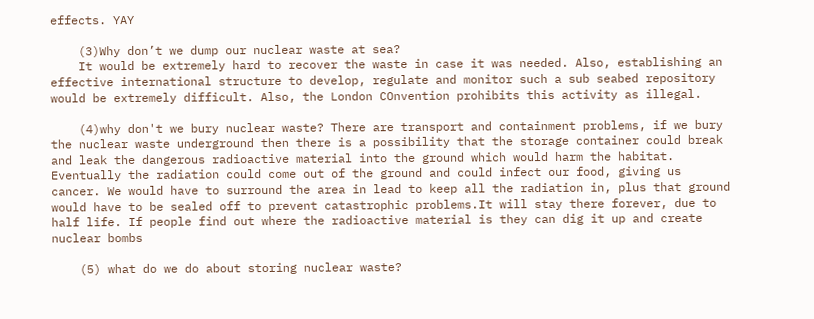effects. YAY

    (3)Why don’t we dump our nuclear waste at sea?
    It would be extremely hard to recover the waste in case it was needed. Also, establishing an effective international structure to develop, regulate and monitor such a sub seabed repository would be extremely difficult. Also, the London COnvention prohibits this activity as illegal.

    (4)why don't we bury nuclear waste? There are transport and containment problems, if we bury the nuclear waste underground then there is a possibility that the storage container could break and leak the dangerous radioactive material into the ground which would harm the habitat. Eventually the radiation could come out of the ground and could infect our food, giving us cancer. We would have to surround the area in lead to keep all the radiation in, plus that ground would have to be sealed off to prevent catastrophic problems.It will stay there forever, due to half life. If people find out where the radioactive material is they can dig it up and create nuclear bombs

    (5) what do we do about storing nuclear waste?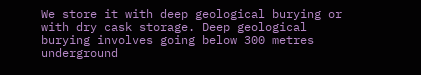We store it with deep geological burying or with dry cask storage. Deep geological burying involves going below 300 metres underground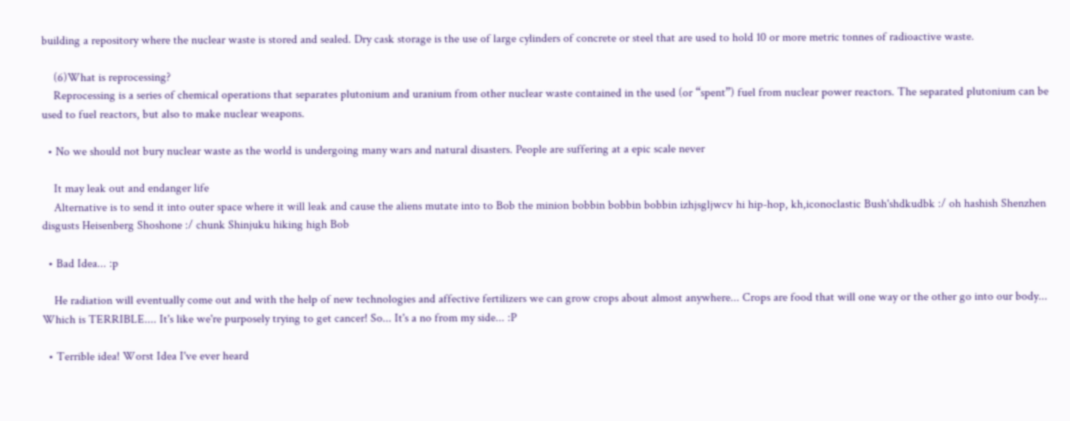building a repository where the nuclear waste is stored and sealed. Dry cask storage is the use of large cylinders of concrete or steel that are used to hold 10 or more metric tonnes of radioactive waste.

    (6)What is reprocessing?
    Reprocessing is a series of chemical operations that separates plutonium and uranium from other nuclear waste contained in the used (or “spent”) fuel from nuclear power reactors. The separated plutonium can be used to fuel reactors, but also to make nuclear weapons.

  • No we should not bury nuclear waste as the world is undergoing many wars and natural disasters. People are suffering at a epic scale never

    It may leak out and endanger life
    Alternative is to send it into outer space where it will leak and cause the aliens mutate into to Bob the minion bobbin bobbin bobbin izhjsgljwcv hi hip-hop, kh,iconoclastic Bush'shdkudbk :/ oh hashish Shenzhen disgusts Heisenberg Shoshone :/ chunk Shinjuku hiking high Bob

  • Bad Idea... :p

    He radiation will eventually come out and with the help of new technologies and affective fertilizers we can grow crops about almost anywhere... Crops are food that will one way or the other go into our body... Which is TERRIBLE.... It's like we're purposely trying to get cancer! So... It's a no from my side... :P

  • Terrible idea! Worst Idea I've ever heard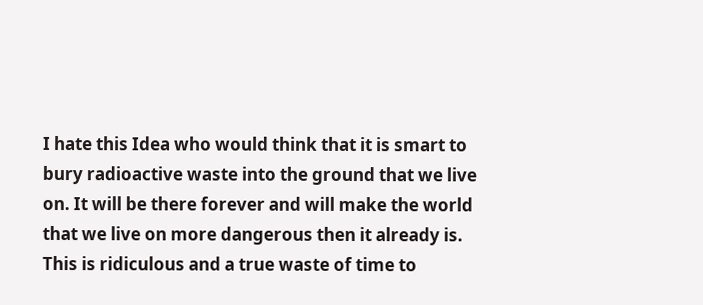I hate this Idea who would think that it is smart to bury radioactive waste into the ground that we live on. It will be there forever and will make the world that we live on more dangerous then it already is. This is ridiculous and a true waste of time to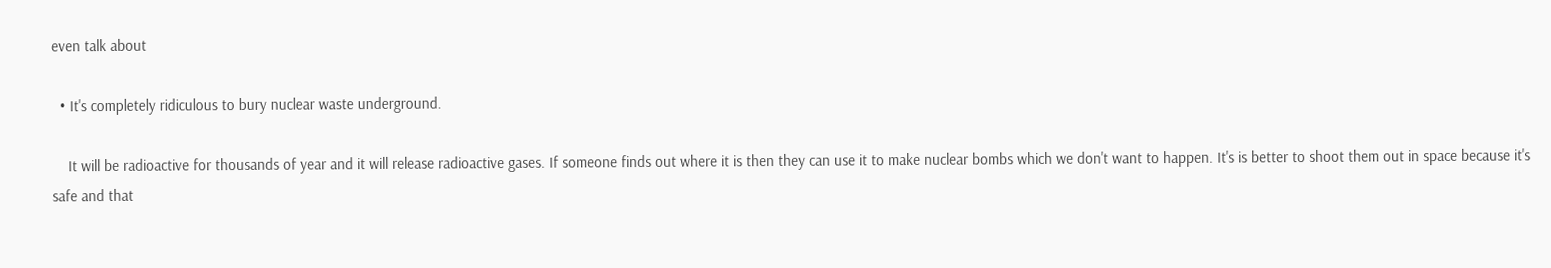even talk about

  • It's completely ridiculous to bury nuclear waste underground.

    It will be radioactive for thousands of year and it will release radioactive gases. If someone finds out where it is then they can use it to make nuclear bombs which we don't want to happen. It's is better to shoot them out in space because it's safe and that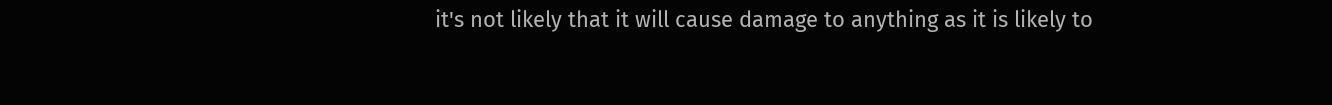it's not likely that it will cause damage to anything as it is likely to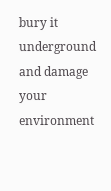bury it underground and damage your environment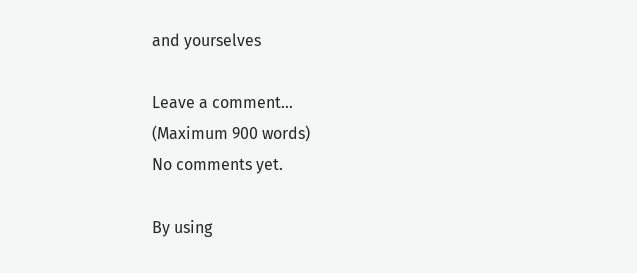and yourselves

Leave a comment...
(Maximum 900 words)
No comments yet.

By using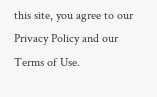this site, you agree to our Privacy Policy and our Terms of Use.